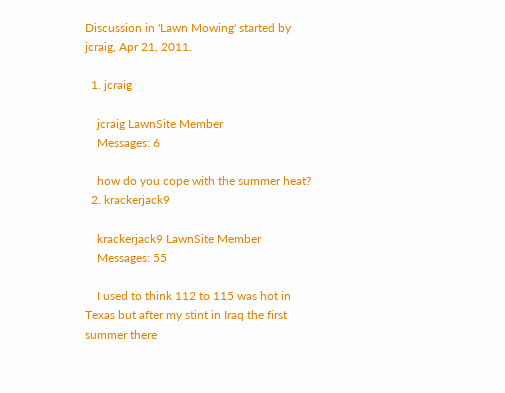Discussion in 'Lawn Mowing' started by jcraig, Apr 21, 2011.

  1. jcraig

    jcraig LawnSite Member
    Messages: 6

    how do you cope with the summer heat?
  2. krackerjack9

    krackerjack9 LawnSite Member
    Messages: 55

    I used to think 112 to 115 was hot in Texas but after my stint in Iraq the first summer there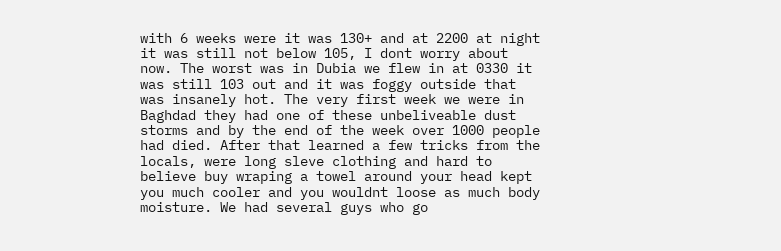with 6 weeks were it was 130+ and at 2200 at night it was still not below 105, I dont worry about now. The worst was in Dubia we flew in at 0330 it was still 103 out and it was foggy outside that was insanely hot. The very first week we were in Baghdad they had one of these unbeliveable dust storms and by the end of the week over 1000 people had died. After that learned a few tricks from the locals, were long sleve clothing and hard to believe buy wraping a towel around your head kept you much cooler and you wouldnt loose as much body moisture. We had several guys who go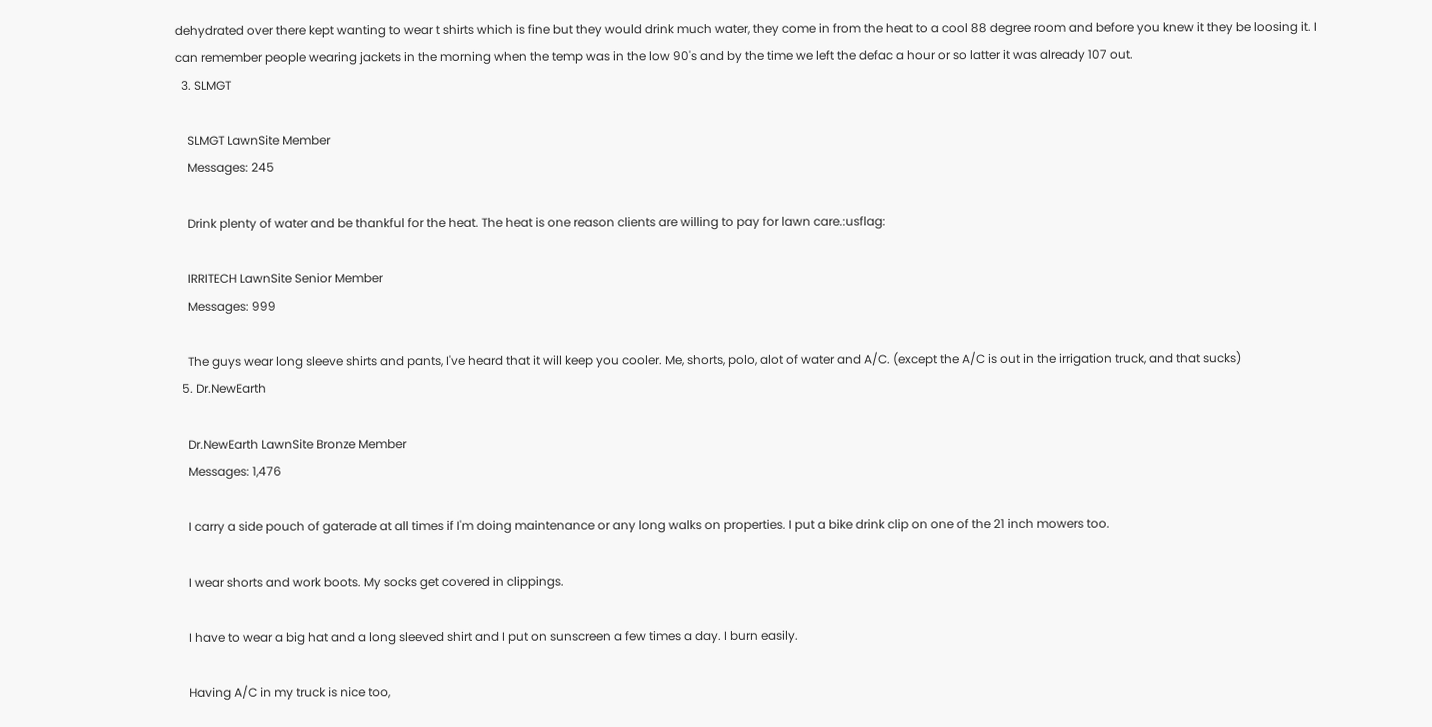dehydrated over there kept wanting to wear t shirts which is fine but they would drink much water, they come in from the heat to a cool 88 degree room and before you knew it they be loosing it. I can remember people wearing jackets in the morning when the temp was in the low 90's and by the time we left the defac a hour or so latter it was already 107 out.
  3. SLMGT

    SLMGT LawnSite Member
    Messages: 245

    Drink plenty of water and be thankful for the heat. The heat is one reason clients are willing to pay for lawn care.:usflag:

    IRRITECH LawnSite Senior Member
    Messages: 999

    The guys wear long sleeve shirts and pants, I've heard that it will keep you cooler. Me, shorts, polo, alot of water and A/C. (except the A/C is out in the irrigation truck, and that sucks)
  5. Dr.NewEarth

    Dr.NewEarth LawnSite Bronze Member
    Messages: 1,476

    I carry a side pouch of gaterade at all times if I'm doing maintenance or any long walks on properties. I put a bike drink clip on one of the 21 inch mowers too.

    I wear shorts and work boots. My socks get covered in clippings.

    I have to wear a big hat and a long sleeved shirt and I put on sunscreen a few times a day. I burn easily.

    Having A/C in my truck is nice too,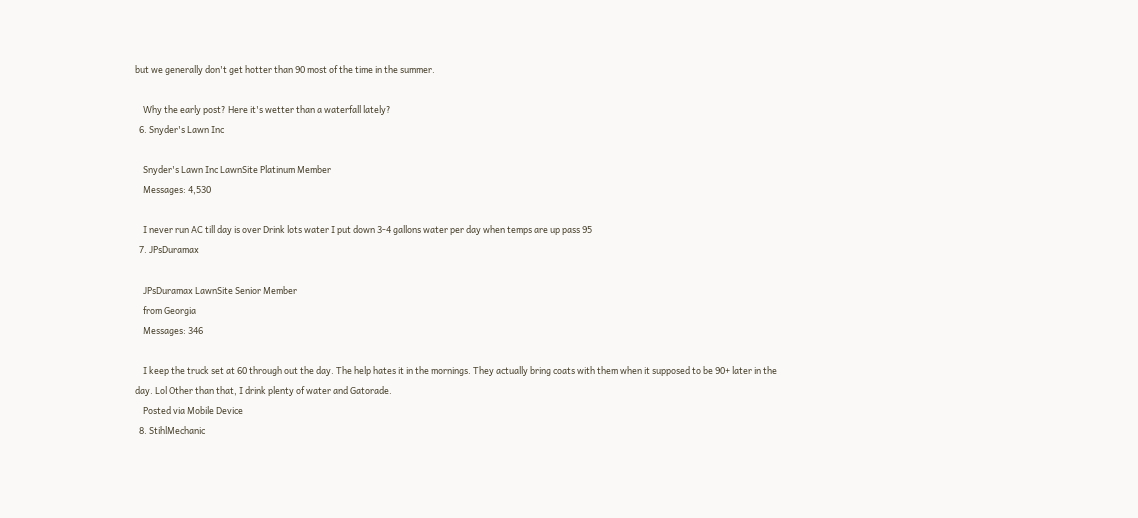but we generally don't get hotter than 90 most of the time in the summer.

    Why the early post? Here it's wetter than a waterfall lately?
  6. Snyder's Lawn Inc

    Snyder's Lawn Inc LawnSite Platinum Member
    Messages: 4,530

    I never run AC till day is over Drink lots water I put down 3-4 gallons water per day when temps are up pass 95
  7. JPsDuramax

    JPsDuramax LawnSite Senior Member
    from Georgia
    Messages: 346

    I keep the truck set at 60 through out the day. The help hates it in the mornings. They actually bring coats with them when it supposed to be 90+ later in the day. Lol Other than that, I drink plenty of water and Gatorade.
    Posted via Mobile Device
  8. StihlMechanic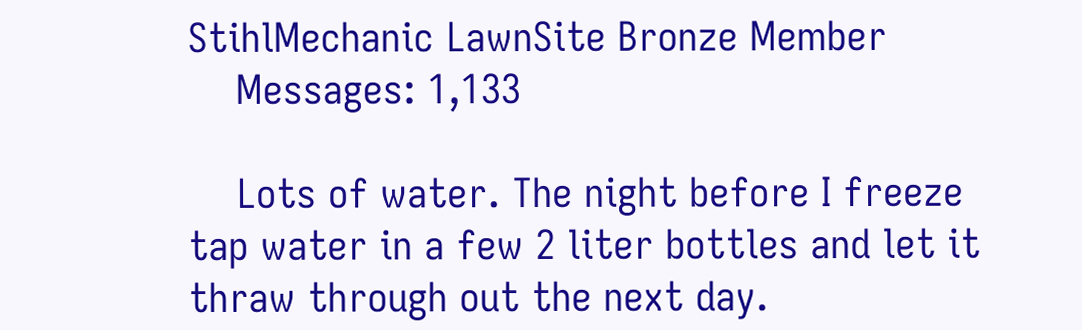StihlMechanic LawnSite Bronze Member
    Messages: 1,133

    Lots of water. The night before I freeze tap water in a few 2 liter bottles and let it thraw through out the next day.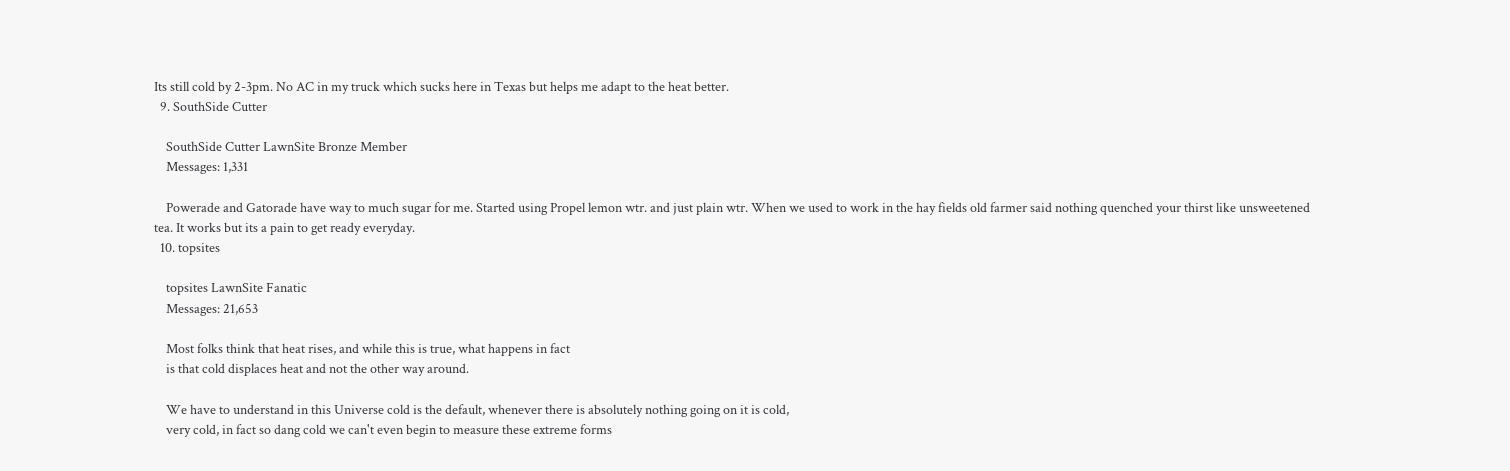Its still cold by 2-3pm. No AC in my truck which sucks here in Texas but helps me adapt to the heat better.
  9. SouthSide Cutter

    SouthSide Cutter LawnSite Bronze Member
    Messages: 1,331

    Powerade and Gatorade have way to much sugar for me. Started using Propel lemon wtr. and just plain wtr. When we used to work in the hay fields old farmer said nothing quenched your thirst like unsweetened tea. It works but its a pain to get ready everyday.
  10. topsites

    topsites LawnSite Fanatic
    Messages: 21,653

    Most folks think that heat rises, and while this is true, what happens in fact
    is that cold displaces heat and not the other way around.

    We have to understand in this Universe cold is the default, whenever there is absolutely nothing going on it is cold,
    very cold, in fact so dang cold we can't even begin to measure these extreme forms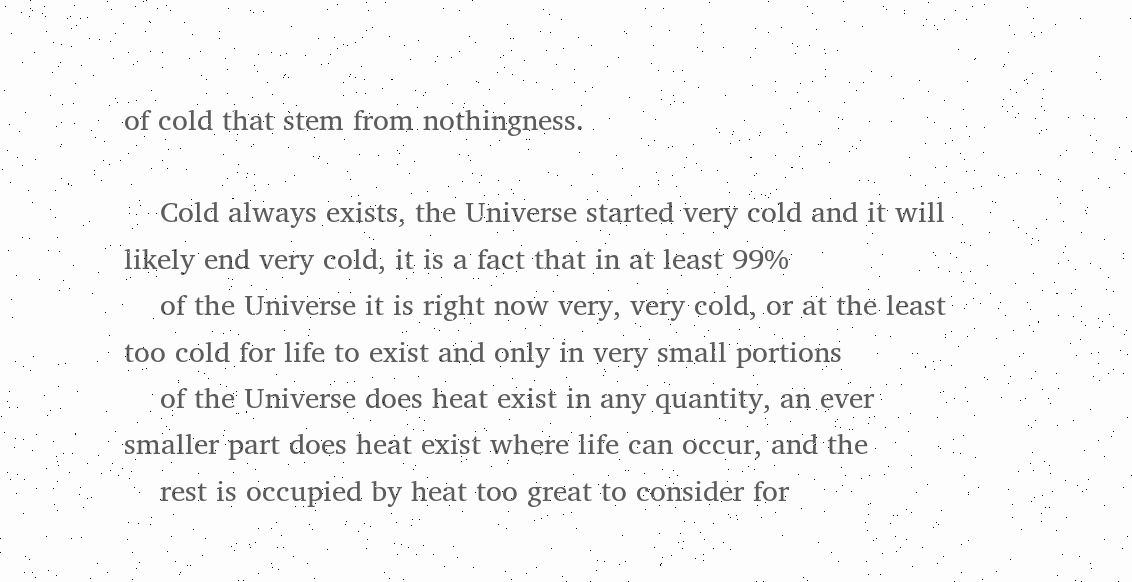of cold that stem from nothingness.

    Cold always exists, the Universe started very cold and it will likely end very cold, it is a fact that in at least 99%
    of the Universe it is right now very, very cold, or at the least too cold for life to exist and only in very small portions
    of the Universe does heat exist in any quantity, an ever smaller part does heat exist where life can occur, and the
    rest is occupied by heat too great to consider for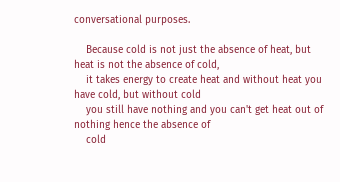conversational purposes.

    Because cold is not just the absence of heat, but heat is not the absence of cold,
    it takes energy to create heat and without heat you have cold, but without cold
    you still have nothing and you can't get heat out of nothing hence the absence of
    cold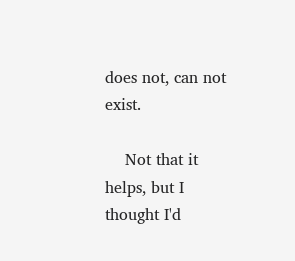does not, can not exist.

    Not that it helps, but I thought I'd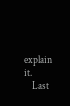explain it.
    Last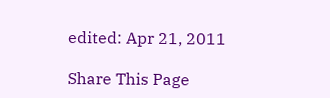edited: Apr 21, 2011

Share This Page